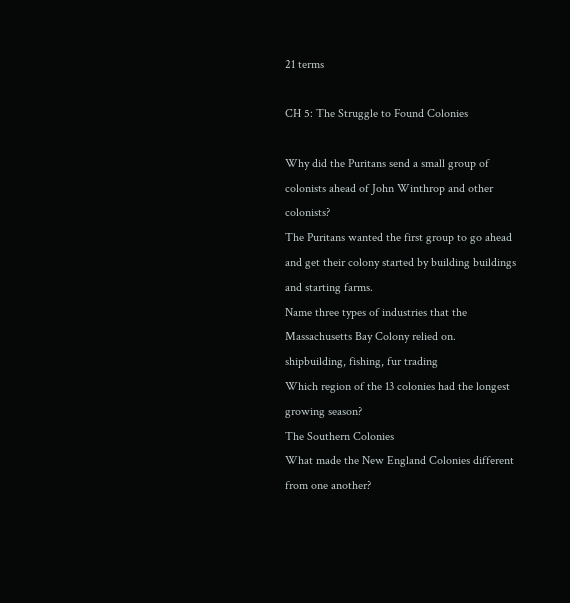21 terms

CH 5: The Struggle to Found Colonies

Why did the Puritans send a small group of colonists ahead of John Winthrop and other colonists?
The Puritans wanted the first group to go ahead and get their colony started by building buildings and starting farms.
Name three types of industries that the Massachusetts Bay Colony relied on.
shipbuilding, fishing, fur trading
Which region of the 13 colonies had the longest growing season?
The Southern Colonies
What made the New England Colonies different from one another?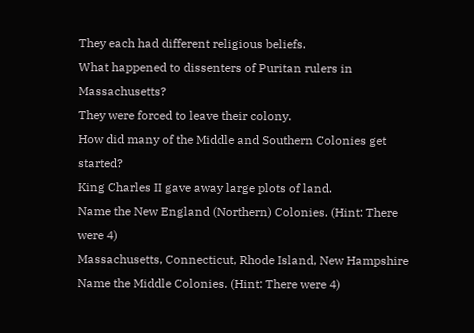They each had different religious beliefs.
What happened to dissenters of Puritan rulers in Massachusetts?
They were forced to leave their colony.
How did many of the Middle and Southern Colonies get started?
King Charles II gave away large plots of land.
Name the New England (Northern) Colonies. (Hint: There were 4)
Massachusetts, Connecticut, Rhode Island, New Hampshire
Name the Middle Colonies. (Hint: There were 4)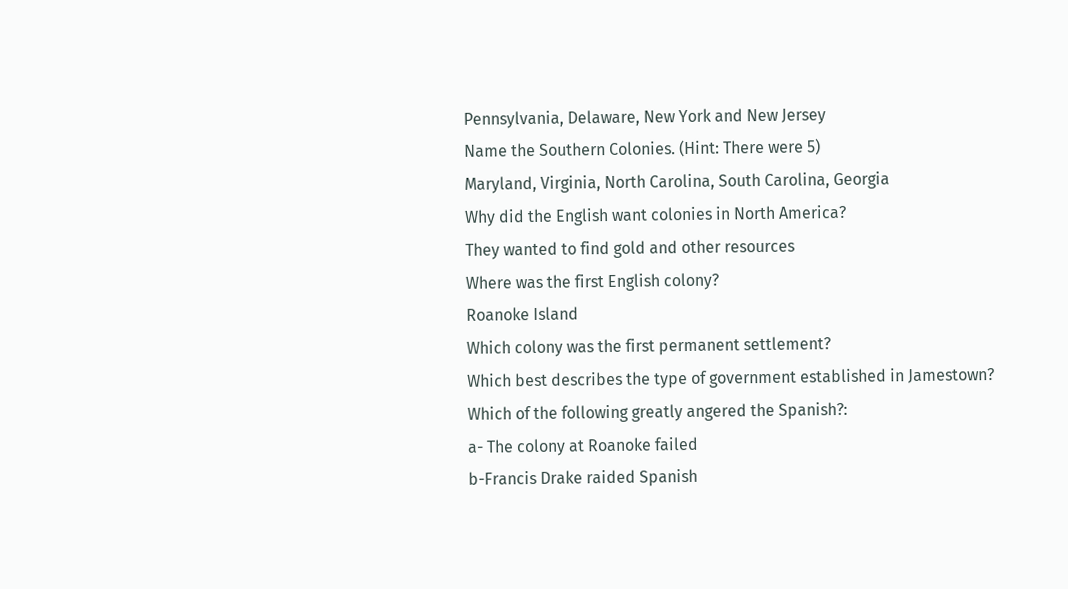Pennsylvania, Delaware, New York and New Jersey
Name the Southern Colonies. (Hint: There were 5)
Maryland, Virginia, North Carolina, South Carolina, Georgia
Why did the English want colonies in North America?
They wanted to find gold and other resources
Where was the first English colony?
Roanoke Island
Which colony was the first permanent settlement?
Which best describes the type of government established in Jamestown?
Which of the following greatly angered the Spanish?:
a- The colony at Roanoke failed
b-Francis Drake raided Spanish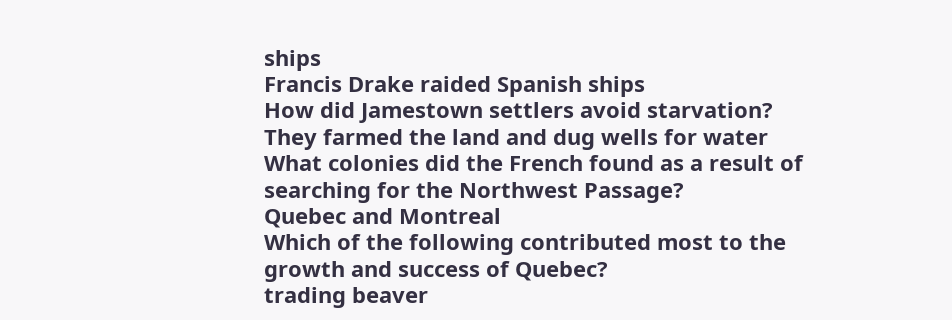ships
Francis Drake raided Spanish ships
How did Jamestown settlers avoid starvation?
They farmed the land and dug wells for water
What colonies did the French found as a result of searching for the Northwest Passage?
Quebec and Montreal
Which of the following contributed most to the growth and success of Quebec?
trading beaver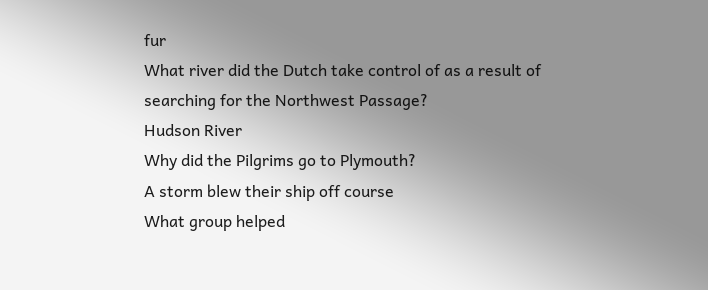fur
What river did the Dutch take control of as a result of searching for the Northwest Passage?
Hudson River
Why did the Pilgrims go to Plymouth?
A storm blew their ship off course
What group helped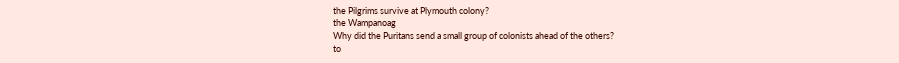the Pilgrims survive at Plymouth colony?
the Wampanoag
Why did the Puritans send a small group of colonists ahead of the others?
to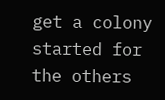get a colony started for the others